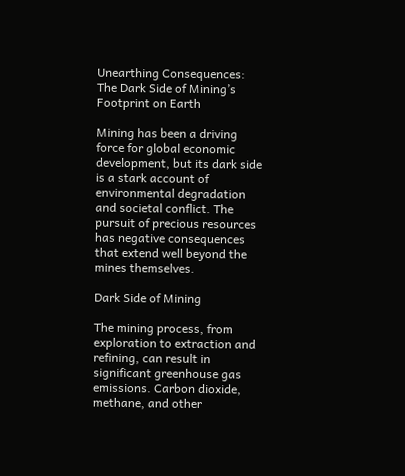Unearthing Consequences: The Dark Side of Mining’s Footprint on Earth

Mining has been a driving force for global economic development, but its dark side is a stark account of environmental degradation and societal conflict. The pursuit of precious resources has negative consequences that extend well beyond the mines themselves.

Dark Side of Mining

The mining process, from exploration to extraction and refining, can result in significant greenhouse gas emissions. Carbon dioxide, methane, and other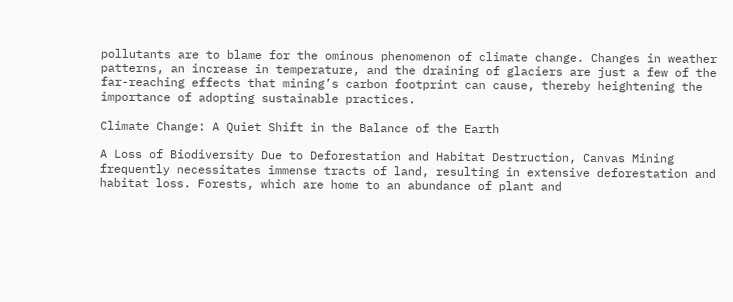pollutants are to blame for the ominous phenomenon of climate change. Changes in weather patterns, an increase in temperature, and the draining of glaciers are just a few of the far-reaching effects that mining’s carbon footprint can cause, thereby heightening the importance of adopting sustainable practices.

Climate Change: A Quiet Shift in the Balance of the Earth

A Loss of Biodiversity Due to Deforestation and Habitat Destruction, Canvas Mining frequently necessitates immense tracts of land, resulting in extensive deforestation and habitat loss. Forests, which are home to an abundance of plant and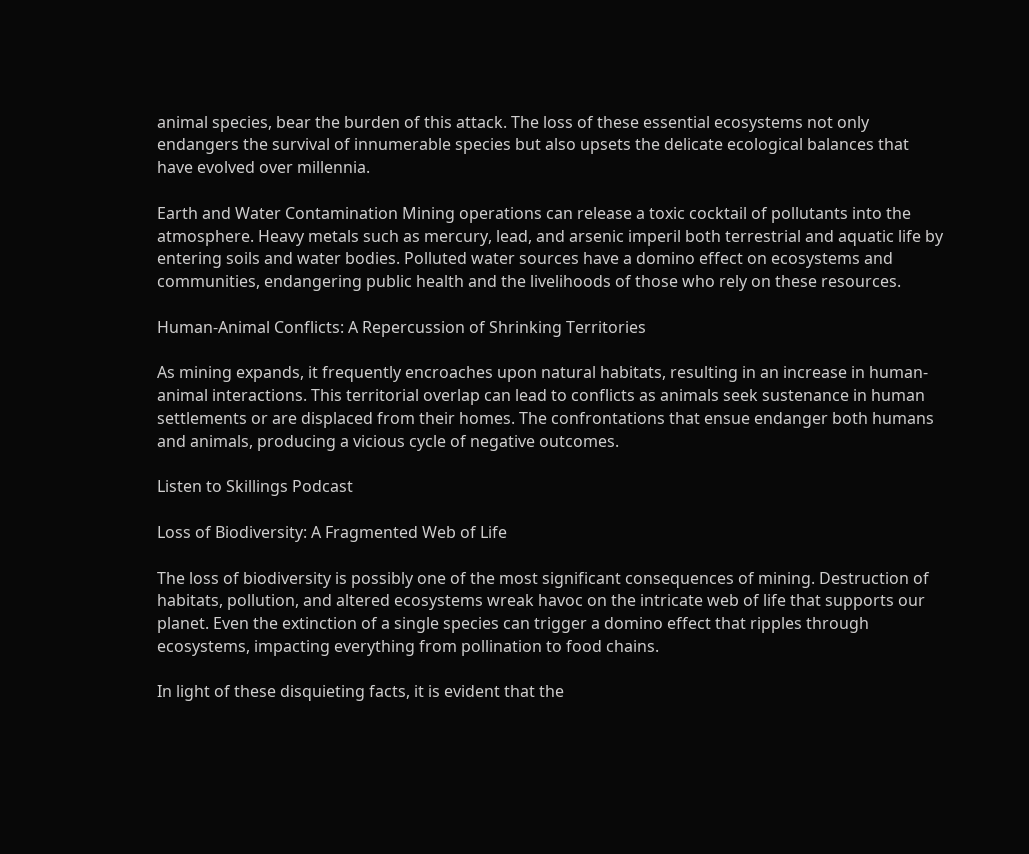animal species, bear the burden of this attack. The loss of these essential ecosystems not only endangers the survival of innumerable species but also upsets the delicate ecological balances that have evolved over millennia.

Earth and Water Contamination Mining operations can release a toxic cocktail of pollutants into the atmosphere. Heavy metals such as mercury, lead, and arsenic imperil both terrestrial and aquatic life by entering soils and water bodies. Polluted water sources have a domino effect on ecosystems and communities, endangering public health and the livelihoods of those who rely on these resources.

Human-Animal Conflicts: A Repercussion of Shrinking Territories

As mining expands, it frequently encroaches upon natural habitats, resulting in an increase in human-animal interactions. This territorial overlap can lead to conflicts as animals seek sustenance in human settlements or are displaced from their homes. The confrontations that ensue endanger both humans and animals, producing a vicious cycle of negative outcomes.

Listen to Skillings Podcast

Loss of Biodiversity: A Fragmented Web of Life

The loss of biodiversity is possibly one of the most significant consequences of mining. Destruction of habitats, pollution, and altered ecosystems wreak havoc on the intricate web of life that supports our planet. Even the extinction of a single species can trigger a domino effect that ripples through ecosystems, impacting everything from pollination to food chains.

In light of these disquieting facts, it is evident that the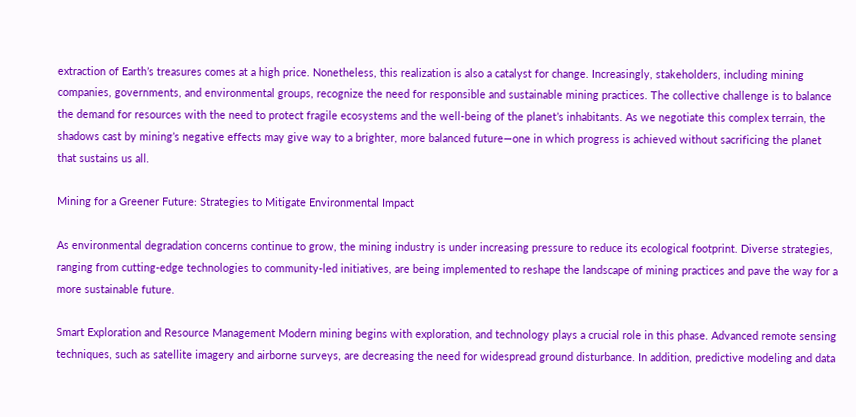extraction of Earth’s treasures comes at a high price. Nonetheless, this realization is also a catalyst for change. Increasingly, stakeholders, including mining companies, governments, and environmental groups, recognize the need for responsible and sustainable mining practices. The collective challenge is to balance the demand for resources with the need to protect fragile ecosystems and the well-being of the planet’s inhabitants. As we negotiate this complex terrain, the shadows cast by mining’s negative effects may give way to a brighter, more balanced future—one in which progress is achieved without sacrificing the planet that sustains us all.

Mining for a Greener Future: Strategies to Mitigate Environmental Impact

As environmental degradation concerns continue to grow, the mining industry is under increasing pressure to reduce its ecological footprint. Diverse strategies, ranging from cutting-edge technologies to community-led initiatives, are being implemented to reshape the landscape of mining practices and pave the way for a more sustainable future.

Smart Exploration and Resource Management Modern mining begins with exploration, and technology plays a crucial role in this phase. Advanced remote sensing techniques, such as satellite imagery and airborne surveys, are decreasing the need for widespread ground disturbance. In addition, predictive modeling and data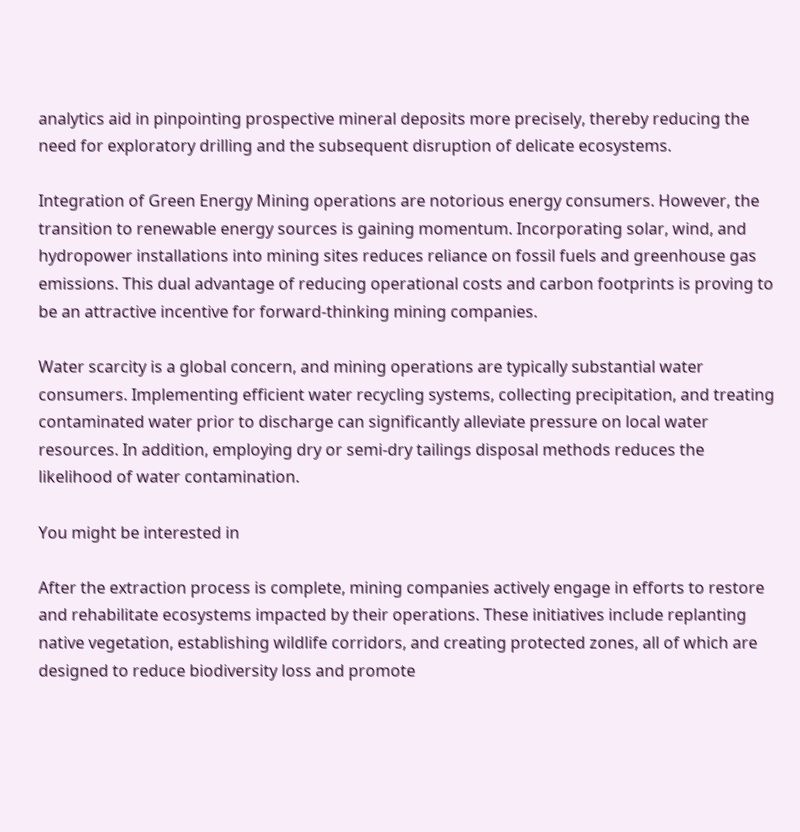analytics aid in pinpointing prospective mineral deposits more precisely, thereby reducing the need for exploratory drilling and the subsequent disruption of delicate ecosystems.

Integration of Green Energy Mining operations are notorious energy consumers. However, the transition to renewable energy sources is gaining momentum. Incorporating solar, wind, and hydropower installations into mining sites reduces reliance on fossil fuels and greenhouse gas emissions. This dual advantage of reducing operational costs and carbon footprints is proving to be an attractive incentive for forward-thinking mining companies.

Water scarcity is a global concern, and mining operations are typically substantial water consumers. Implementing efficient water recycling systems, collecting precipitation, and treating contaminated water prior to discharge can significantly alleviate pressure on local water resources. In addition, employing dry or semi-dry tailings disposal methods reduces the likelihood of water contamination.

You might be interested in

After the extraction process is complete, mining companies actively engage in efforts to restore and rehabilitate ecosystems impacted by their operations. These initiatives include replanting native vegetation, establishing wildlife corridors, and creating protected zones, all of which are designed to reduce biodiversity loss and promote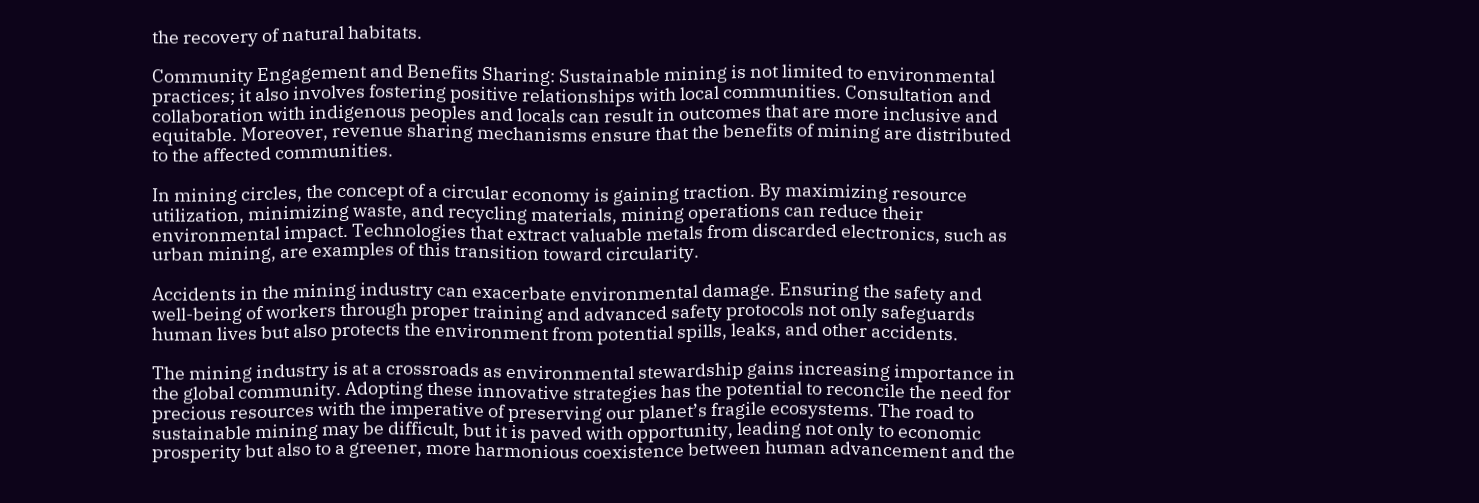the recovery of natural habitats.

Community Engagement and Benefits Sharing: Sustainable mining is not limited to environmental practices; it also involves fostering positive relationships with local communities. Consultation and collaboration with indigenous peoples and locals can result in outcomes that are more inclusive and equitable. Moreover, revenue sharing mechanisms ensure that the benefits of mining are distributed to the affected communities.

In mining circles, the concept of a circular economy is gaining traction. By maximizing resource utilization, minimizing waste, and recycling materials, mining operations can reduce their environmental impact. Technologies that extract valuable metals from discarded electronics, such as urban mining, are examples of this transition toward circularity.

Accidents in the mining industry can exacerbate environmental damage. Ensuring the safety and well-being of workers through proper training and advanced safety protocols not only safeguards human lives but also protects the environment from potential spills, leaks, and other accidents.

The mining industry is at a crossroads as environmental stewardship gains increasing importance in the global community. Adopting these innovative strategies has the potential to reconcile the need for precious resources with the imperative of preserving our planet’s fragile ecosystems. The road to sustainable mining may be difficult, but it is paved with opportunity, leading not only to economic prosperity but also to a greener, more harmonious coexistence between human advancement and the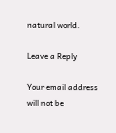natural world.

Leave a Reply

Your email address will not be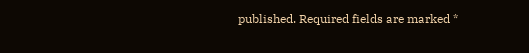published. Required fields are marked *